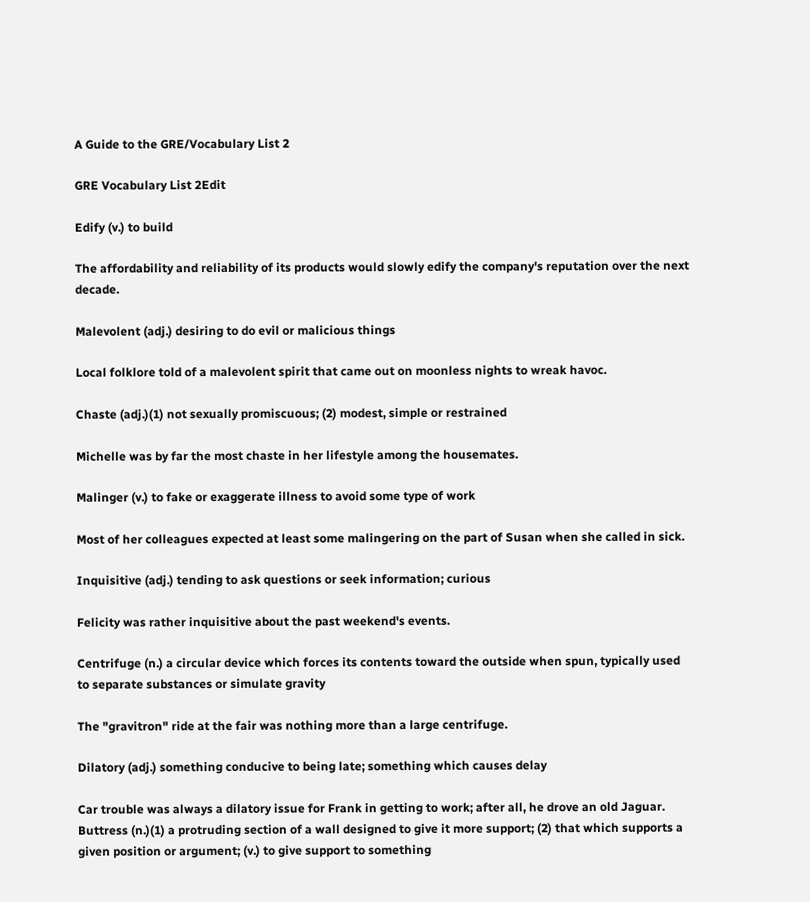A Guide to the GRE/Vocabulary List 2

GRE Vocabulary List 2Edit

Edify (v.) to build

The affordability and reliability of its products would slowly edify the company's reputation over the next decade.

Malevolent (adj.) desiring to do evil or malicious things

Local folklore told of a malevolent spirit that came out on moonless nights to wreak havoc.

Chaste (adj.)(1) not sexually promiscuous; (2) modest, simple or restrained

Michelle was by far the most chaste in her lifestyle among the housemates.

Malinger (v.) to fake or exaggerate illness to avoid some type of work

Most of her colleagues expected at least some malingering on the part of Susan when she called in sick.

Inquisitive (adj.) tending to ask questions or seek information; curious

Felicity was rather inquisitive about the past weekend's events.

Centrifuge (n.) a circular device which forces its contents toward the outside when spun, typically used to separate substances or simulate gravity

The "gravitron" ride at the fair was nothing more than a large centrifuge.

Dilatory (adj.) something conducive to being late; something which causes delay

Car trouble was always a dilatory issue for Frank in getting to work; after all, he drove an old Jaguar. Buttress (n.)(1) a protruding section of a wall designed to give it more support; (2) that which supports a given position or argument; (v.) to give support to something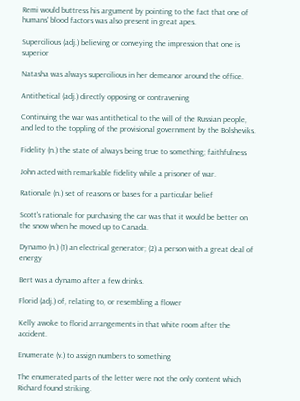Remi would buttress his argument by pointing to the fact that one of humans' blood factors was also present in great apes.

Supercilious (adj.) believing or conveying the impression that one is superior

Natasha was always supercilious in her demeanor around the office.

Antithetical (adj.) directly opposing or contravening

Continuing the war was antithetical to the will of the Russian people, and led to the toppling of the provisional government by the Bolsheviks.

Fidelity (n.) the state of always being true to something; faithfulness

John acted with remarkable fidelity while a prisoner of war.

Rationale (n.) set of reasons or bases for a particular belief

Scott's rationale for purchasing the car was that it would be better on the snow when he moved up to Canada.

Dynamo (n.) (1) an electrical generator; (2) a person with a great deal of energy

Bert was a dynamo after a few drinks.

Florid (adj.) of, relating to, or resembling a flower

Kelly awoke to florid arrangements in that white room after the accident.

Enumerate (v.) to assign numbers to something

The enumerated parts of the letter were not the only content which Richard found striking.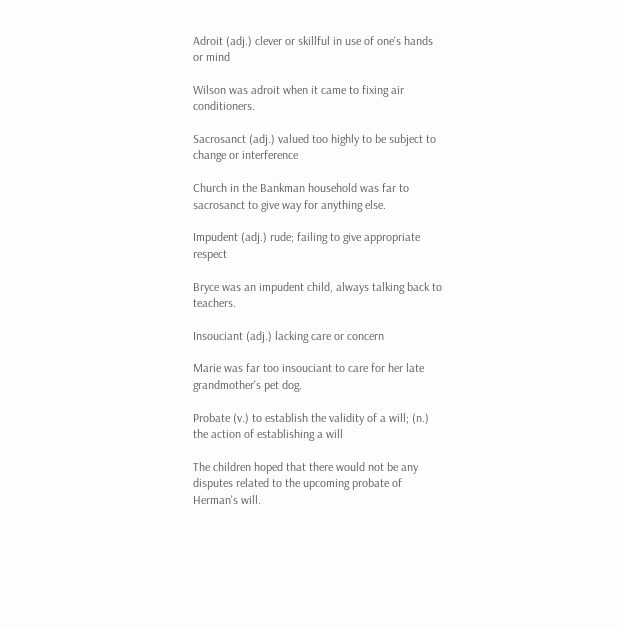Adroit (adj.) clever or skillful in use of one's hands or mind

Wilson was adroit when it came to fixing air conditioners.

Sacrosanct (adj.) valued too highly to be subject to change or interference

Church in the Bankman household was far to sacrosanct to give way for anything else.

Impudent (adj.) rude; failing to give appropriate respect

Bryce was an impudent child, always talking back to teachers.

Insouciant (adj.) lacking care or concern

Marie was far too insouciant to care for her late grandmother's pet dog.

Probate (v.) to establish the validity of a will; (n.) the action of establishing a will

The children hoped that there would not be any disputes related to the upcoming probate of Herman's will.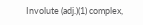Involute (adj.)(1) complex,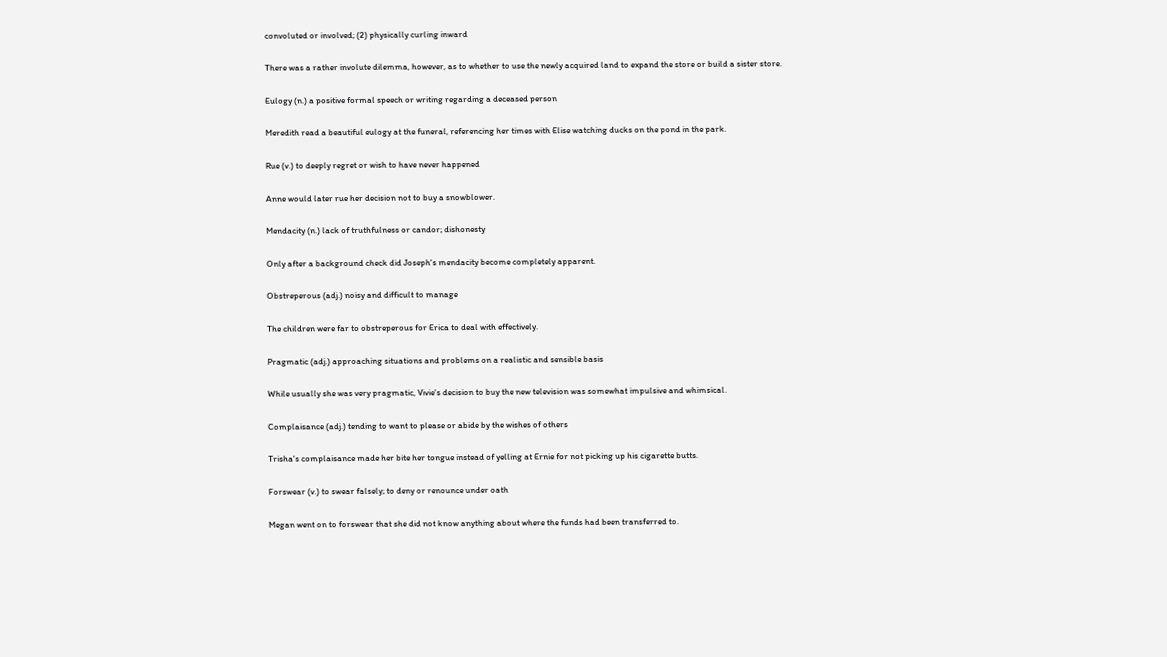convoluted or involved; (2) physically curling inward

There was a rather involute dilemma, however, as to whether to use the newly acquired land to expand the store or build a sister store.

Eulogy (n.) a positive formal speech or writing regarding a deceased person

Meredith read a beautiful eulogy at the funeral, referencing her times with Elise watching ducks on the pond in the park.

Rue (v.) to deeply regret or wish to have never happened

Anne would later rue her decision not to buy a snowblower.

Mendacity (n.) lack of truthfulness or candor; dishonesty

Only after a background check did Joseph's mendacity become completely apparent.

Obstreperous (adj.) noisy and difficult to manage

The children were far to obstreperous for Erica to deal with effectively.

Pragmatic (adj.) approaching situations and problems on a realistic and sensible basis

While usually she was very pragmatic, Vivie's decision to buy the new television was somewhat impulsive and whimsical.

Complaisance (adj.) tending to want to please or abide by the wishes of others

Trisha's complaisance made her bite her tongue instead of yelling at Ernie for not picking up his cigarette butts.

Forswear (v.) to swear falsely; to deny or renounce under oath

Megan went on to forswear that she did not know anything about where the funds had been transferred to.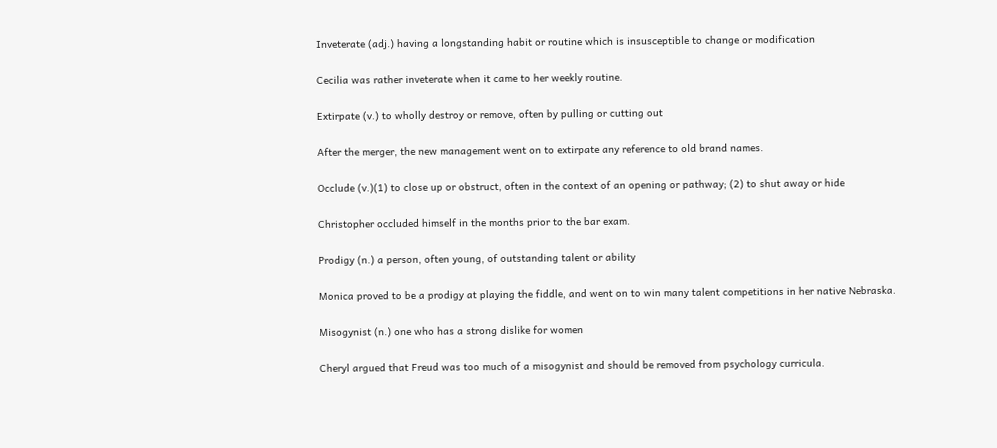Inveterate (adj.) having a longstanding habit or routine which is insusceptible to change or modification

Cecilia was rather inveterate when it came to her weekly routine.

Extirpate (v.) to wholly destroy or remove, often by pulling or cutting out

After the merger, the new management went on to extirpate any reference to old brand names.

Occlude (v.)(1) to close up or obstruct, often in the context of an opening or pathway; (2) to shut away or hide

Christopher occluded himself in the months prior to the bar exam.

Prodigy (n.) a person, often young, of outstanding talent or ability

Monica proved to be a prodigy at playing the fiddle, and went on to win many talent competitions in her native Nebraska.

Misogynist (n.) one who has a strong dislike for women

Cheryl argued that Freud was too much of a misogynist and should be removed from psychology curricula.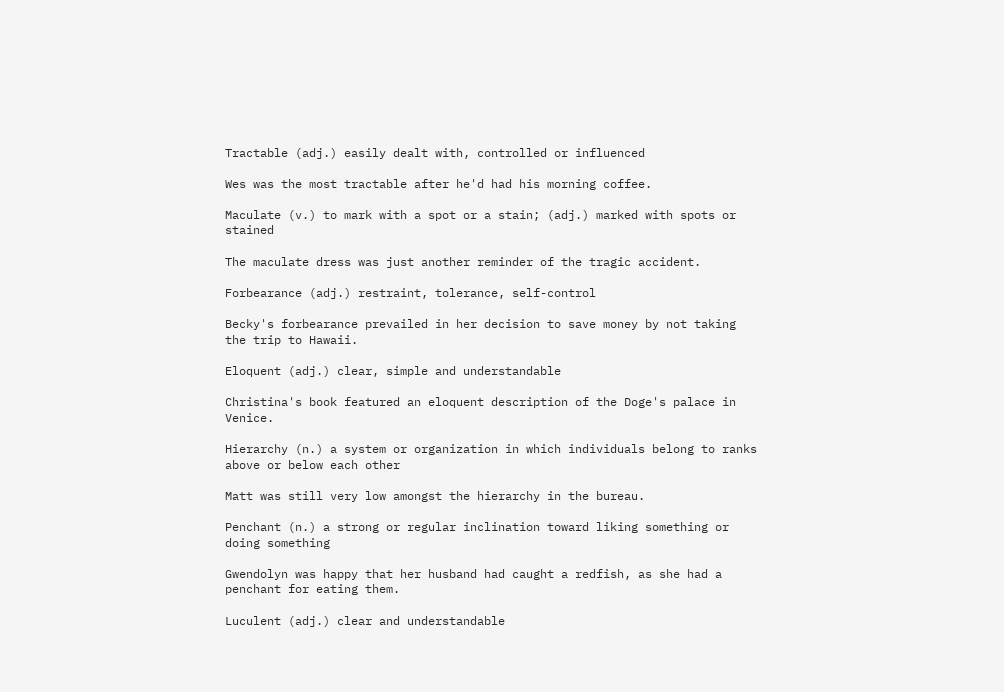Tractable (adj.) easily dealt with, controlled or influenced

Wes was the most tractable after he'd had his morning coffee.

Maculate (v.) to mark with a spot or a stain; (adj.) marked with spots or stained

The maculate dress was just another reminder of the tragic accident.

Forbearance (adj.) restraint, tolerance, self-control

Becky's forbearance prevailed in her decision to save money by not taking the trip to Hawaii.

Eloquent (adj.) clear, simple and understandable

Christina's book featured an eloquent description of the Doge's palace in Venice.

Hierarchy (n.) a system or organization in which individuals belong to ranks above or below each other

Matt was still very low amongst the hierarchy in the bureau.

Penchant (n.) a strong or regular inclination toward liking something or doing something

Gwendolyn was happy that her husband had caught a redfish, as she had a penchant for eating them.

Luculent (adj.) clear and understandable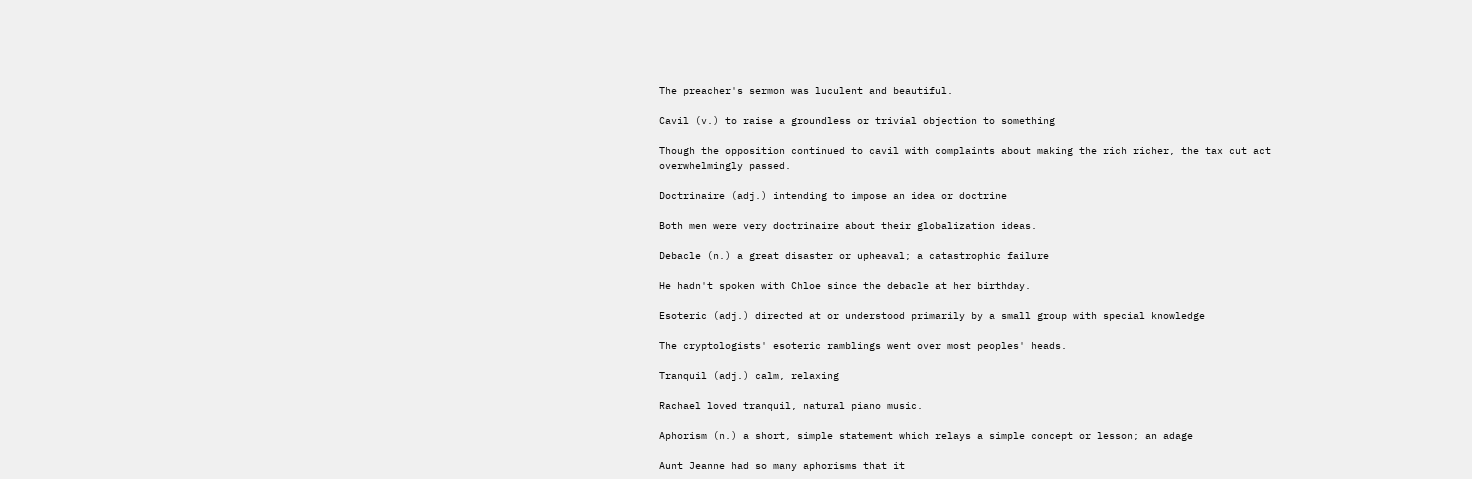The preacher's sermon was luculent and beautiful.

Cavil (v.) to raise a groundless or trivial objection to something

Though the opposition continued to cavil with complaints about making the rich richer, the tax cut act overwhelmingly passed.

Doctrinaire (adj.) intending to impose an idea or doctrine

Both men were very doctrinaire about their globalization ideas.

Debacle (n.) a great disaster or upheaval; a catastrophic failure

He hadn't spoken with Chloe since the debacle at her birthday.

Esoteric (adj.) directed at or understood primarily by a small group with special knowledge

The cryptologists' esoteric ramblings went over most peoples' heads.

Tranquil (adj.) calm, relaxing

Rachael loved tranquil, natural piano music.

Aphorism (n.) a short, simple statement which relays a simple concept or lesson; an adage

Aunt Jeanne had so many aphorisms that it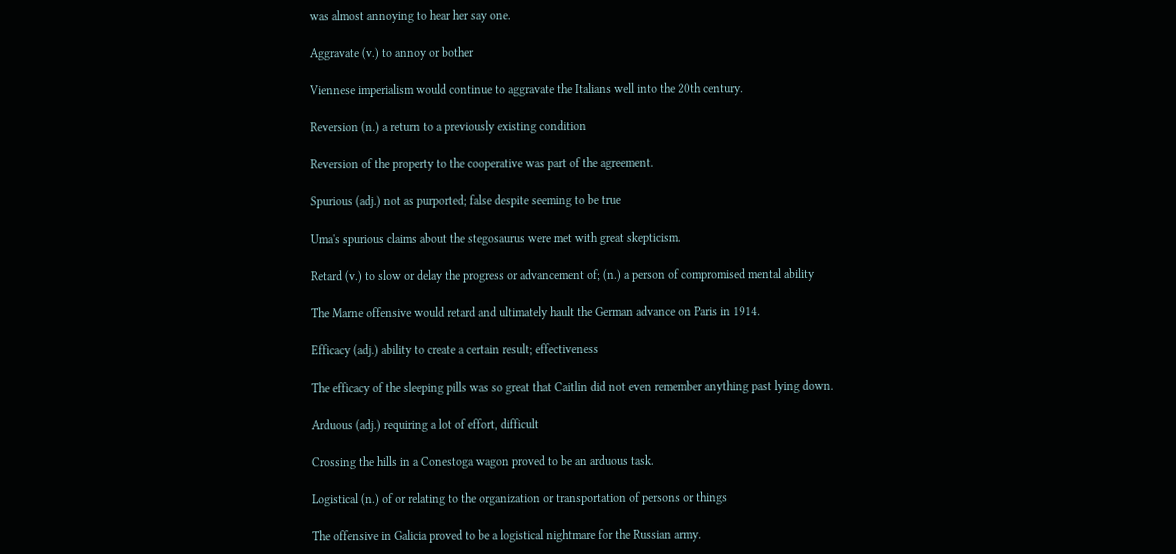was almost annoying to hear her say one.

Aggravate (v.) to annoy or bother

Viennese imperialism would continue to aggravate the Italians well into the 20th century.

Reversion (n.) a return to a previously existing condition

Reversion of the property to the cooperative was part of the agreement.

Spurious (adj.) not as purported; false despite seeming to be true

Uma's spurious claims about the stegosaurus were met with great skepticism.

Retard (v.) to slow or delay the progress or advancement of; (n.) a person of compromised mental ability

The Marne offensive would retard and ultimately hault the German advance on Paris in 1914.

Efficacy (adj.) ability to create a certain result; effectiveness

The efficacy of the sleeping pills was so great that Caitlin did not even remember anything past lying down.

Arduous (adj.) requiring a lot of effort, difficult

Crossing the hills in a Conestoga wagon proved to be an arduous task.

Logistical (n.) of or relating to the organization or transportation of persons or things

The offensive in Galicia proved to be a logistical nightmare for the Russian army.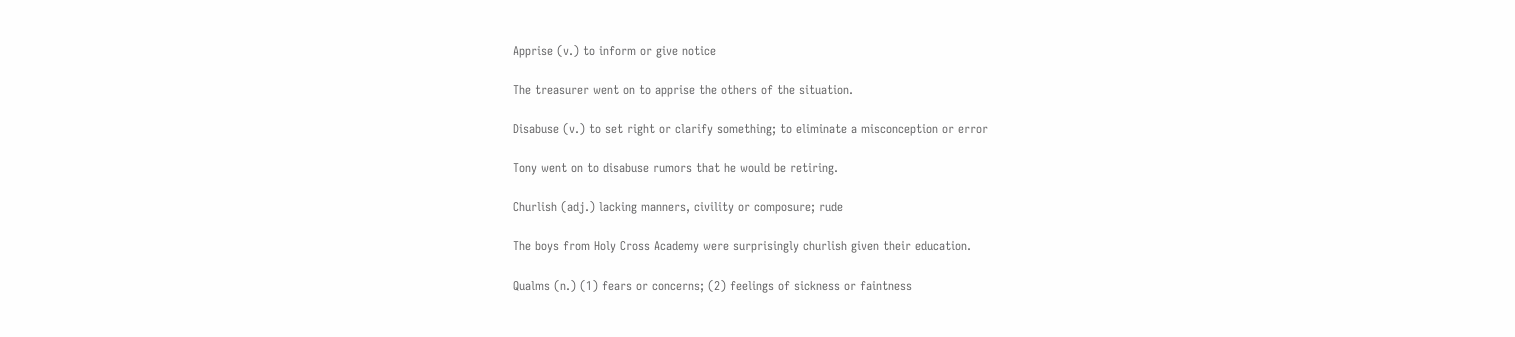Apprise (v.) to inform or give notice

The treasurer went on to apprise the others of the situation.

Disabuse (v.) to set right or clarify something; to eliminate a misconception or error

Tony went on to disabuse rumors that he would be retiring.

Churlish (adj.) lacking manners, civility or composure; rude

The boys from Holy Cross Academy were surprisingly churlish given their education.

Qualms (n.) (1) fears or concerns; (2) feelings of sickness or faintness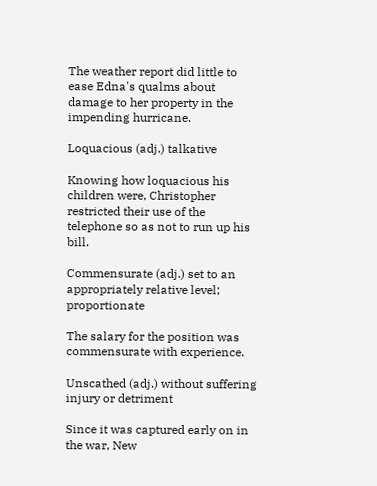The weather report did little to ease Edna's qualms about damage to her property in the impending hurricane.

Loquacious (adj.) talkative

Knowing how loquacious his children were, Christopher restricted their use of the telephone so as not to run up his bill.

Commensurate (adj.) set to an appropriately relative level; proportionate

The salary for the position was commensurate with experience.

Unscathed (adj.) without suffering injury or detriment

Since it was captured early on in the war, New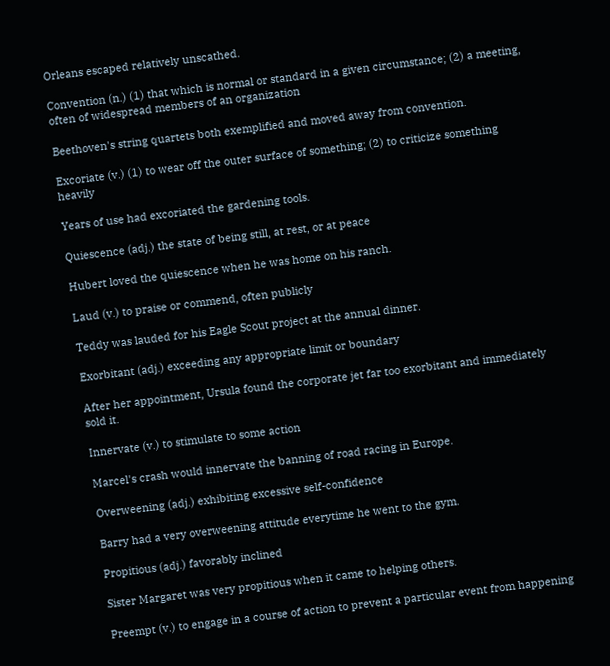Orleans escaped relatively unscathed.

Convention (n.) (1) that which is normal or standard in a given circumstance; (2) a meeting, often of widespread members of an organization

Beethoven's string quartets both exemplified and moved away from convention.

Excoriate (v.) (1) to wear off the outer surface of something; (2) to criticize something heavily

Years of use had excoriated the gardening tools.

Quiescence (adj.) the state of being still, at rest, or at peace

Hubert loved the quiescence when he was home on his ranch.

Laud (v.) to praise or commend, often publicly

Teddy was lauded for his Eagle Scout project at the annual dinner.

Exorbitant (adj.) exceeding any appropriate limit or boundary

After her appointment, Ursula found the corporate jet far too exorbitant and immediately sold it.

Innervate (v.) to stimulate to some action

Marcel's crash would innervate the banning of road racing in Europe.

Overweening (adj.) exhibiting excessive self-confidence

Barry had a very overweening attitude everytime he went to the gym.

Propitious (adj.) favorably inclined

Sister Margaret was very propitious when it came to helping others.

Preempt (v.) to engage in a course of action to prevent a particular event from happening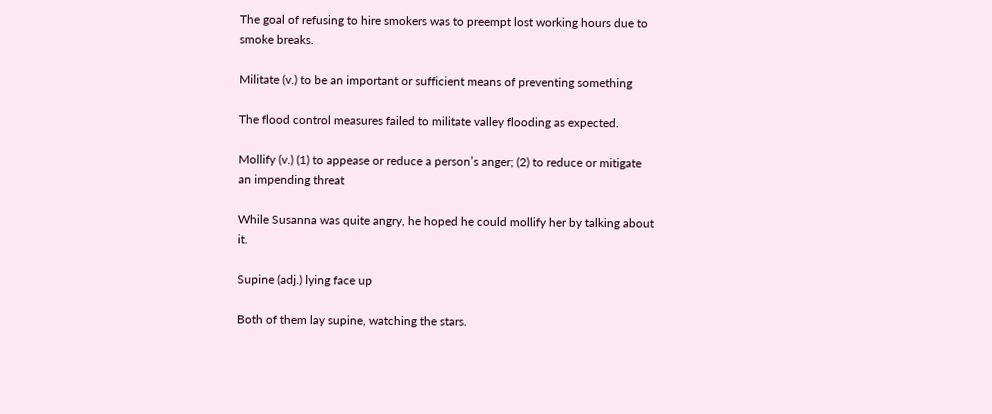The goal of refusing to hire smokers was to preempt lost working hours due to smoke breaks.

Militate (v.) to be an important or sufficient means of preventing something

The flood control measures failed to militate valley flooding as expected.

Mollify (v.) (1) to appease or reduce a person’s anger; (2) to reduce or mitigate an impending threat

While Susanna was quite angry, he hoped he could mollify her by talking about it.

Supine (adj.) lying face up

Both of them lay supine, watching the stars.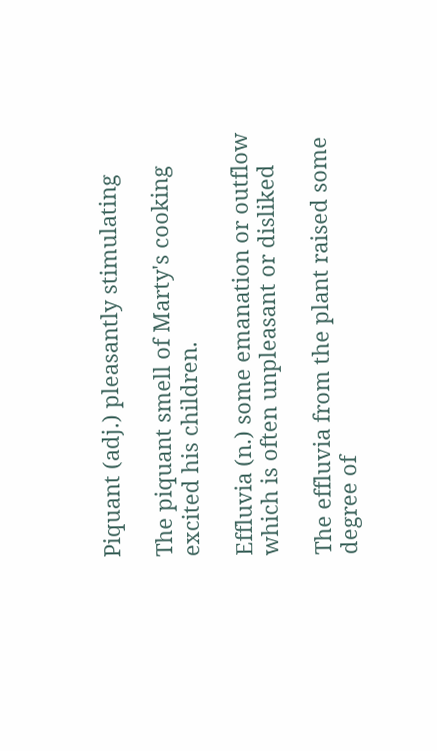Piquant (adj.) pleasantly stimulating

The piquant smell of Marty's cooking excited his children.

Effluvia (n.) some emanation or outflow which is often unpleasant or disliked

The effluvia from the plant raised some degree of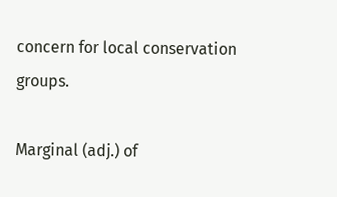concern for local conservation groups.

Marginal (adj.) of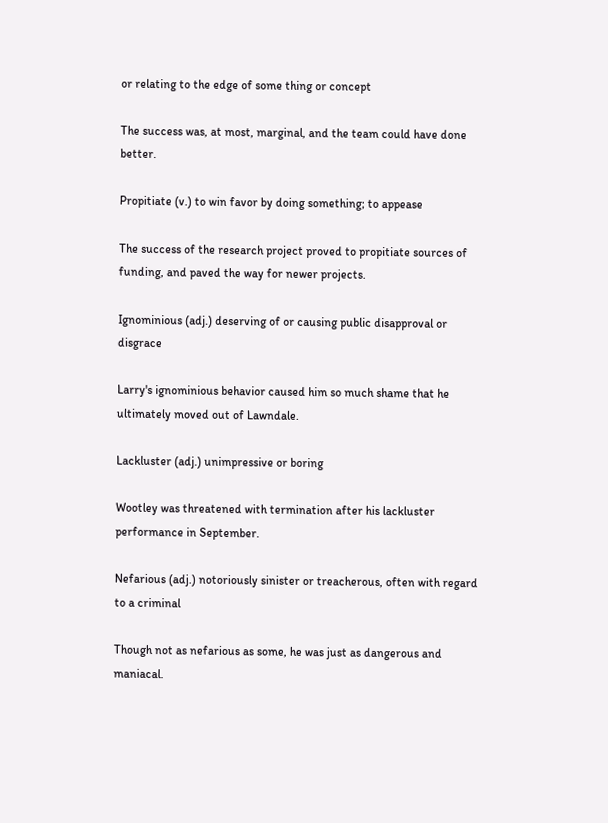or relating to the edge of some thing or concept

The success was, at most, marginal, and the team could have done better.

Propitiate (v.) to win favor by doing something; to appease

The success of the research project proved to propitiate sources of funding, and paved the way for newer projects.

Ignominious (adj.) deserving of or causing public disapproval or disgrace

Larry's ignominious behavior caused him so much shame that he ultimately moved out of Lawndale.

Lackluster (adj.) unimpressive or boring

Wootley was threatened with termination after his lackluster performance in September.

Nefarious (adj.) notoriously sinister or treacherous, often with regard to a criminal

Though not as nefarious as some, he was just as dangerous and maniacal.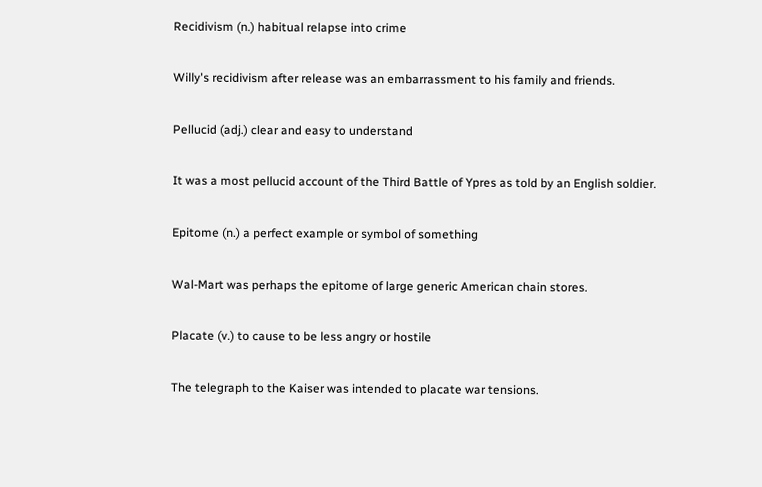Recidivism (n.) habitual relapse into crime

Willy's recidivism after release was an embarrassment to his family and friends.

Pellucid (adj.) clear and easy to understand

It was a most pellucid account of the Third Battle of Ypres as told by an English soldier.

Epitome (n.) a perfect example or symbol of something

Wal-Mart was perhaps the epitome of large generic American chain stores.

Placate (v.) to cause to be less angry or hostile

The telegraph to the Kaiser was intended to placate war tensions.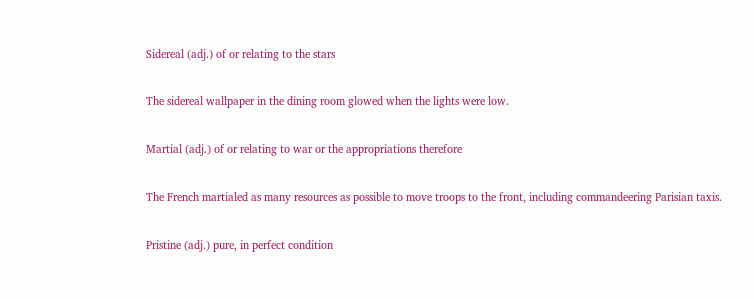Sidereal (adj.) of or relating to the stars

The sidereal wallpaper in the dining room glowed when the lights were low.

Martial (adj.) of or relating to war or the appropriations therefore

The French martialed as many resources as possible to move troops to the front, including commandeering Parisian taxis.

Pristine (adj.) pure, in perfect condition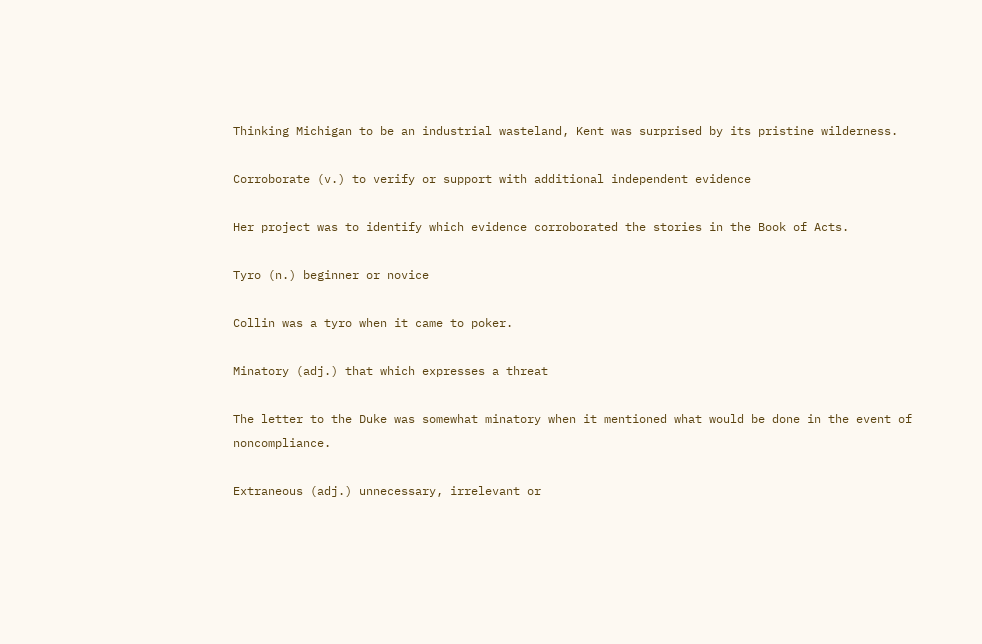Thinking Michigan to be an industrial wasteland, Kent was surprised by its pristine wilderness.

Corroborate (v.) to verify or support with additional independent evidence

Her project was to identify which evidence corroborated the stories in the Book of Acts.

Tyro (n.) beginner or novice

Collin was a tyro when it came to poker.

Minatory (adj.) that which expresses a threat

The letter to the Duke was somewhat minatory when it mentioned what would be done in the event of noncompliance.

Extraneous (adj.) unnecessary, irrelevant or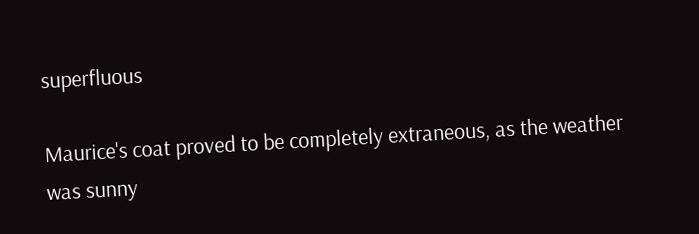superfluous

Maurice's coat proved to be completely extraneous, as the weather was sunny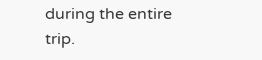during the entire trip.